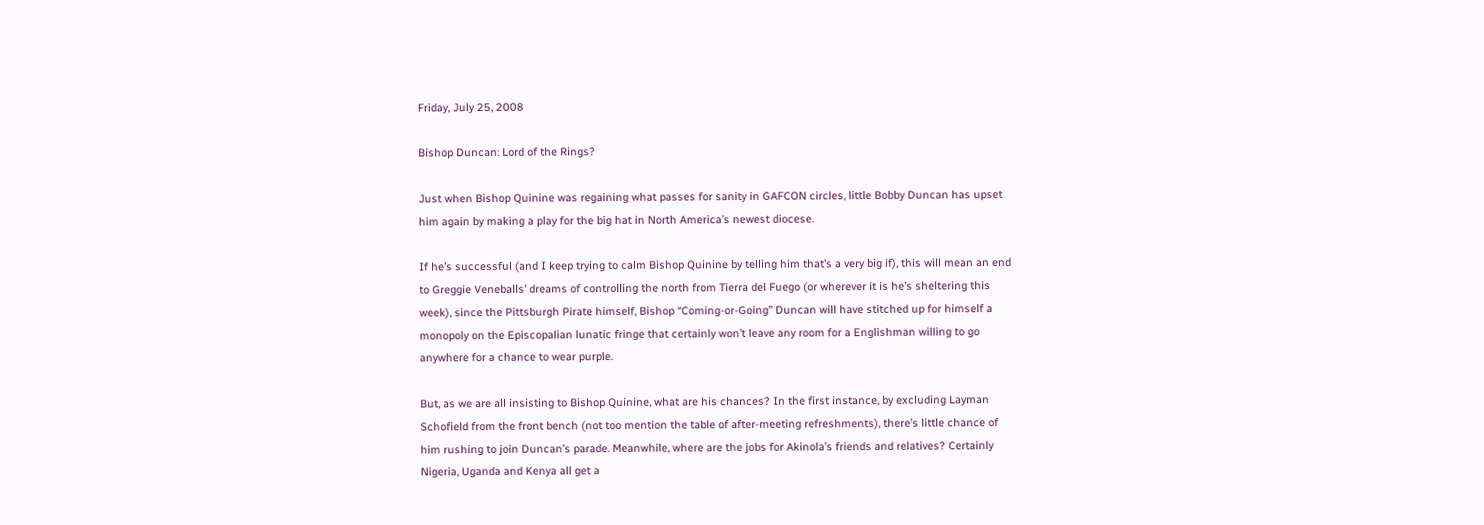Friday, July 25, 2008

Bishop Duncan: Lord of the Rings?

Just when Bishop Quinine was regaining what passes for sanity in GAFCON circles, little Bobby Duncan has upset him again by making a play for the big hat in North America’s newest diocese.

If he’s successful (and I keep trying to calm Bishop Quinine by telling him that’s a very big if), this will mean an end to Greggie Veneballs’ dreams of controlling the north from Tierra del Fuego (or wherever it is he’s sheltering this week), since the Pittsburgh Pirate himself, Bishop “Coming-or-Going” Duncan will have stitched up for himself a monopoly on the Episcopalian lunatic fringe that certainly won’t leave any room for a Englishman willing to go anywhere for a chance to wear purple.

But, as we are all insisting to Bishop Quinine, what are his chances? In the first instance, by excluding Layman Schofield from the front bench (not too mention the table of after-meeting refreshments), there’s little chance of him rushing to join Duncan’s parade. Meanwhile, where are the jobs for Akinola’s friends and relatives? Certainly Nigeria, Uganda and Kenya all get a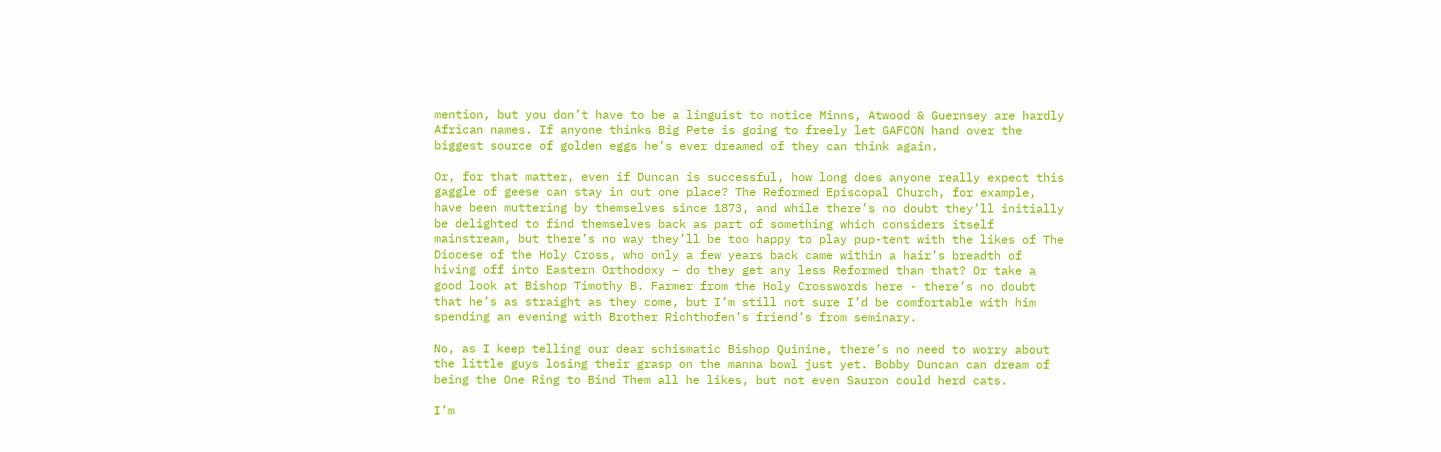mention, but you don’t have to be a linguist to notice Minns, Atwood & Guernsey are hardly African names. If anyone thinks Big Pete is going to freely let GAFCON hand over the biggest source of golden eggs he’s ever dreamed of they can think again.

Or, for that matter, even if Duncan is successful, how long does anyone really expect this gaggle of geese can stay in out one place? The Reformed Episcopal Church, for example, have been muttering by themselves since 1873, and while there’s no doubt they’ll initially be delighted to find themselves back as part of something which considers itself mainstream, but there’s no way they’ll be too happy to play pup-tent with the likes of The Diocese of the Holy Cross, who only a few years back came within a hair’s breadth of hiving off into Eastern Orthodoxy – do they get any less Reformed than that? Or take a good look at Bishop Timothy B. Farmer from the Holy Crosswords here - there’s no doubt that he’s as straight as they come, but I’m still not sure I’d be comfortable with him spending an evening with Brother Richthofen’s friend’s from seminary.

No, as I keep telling our dear schismatic Bishop Quinine, there’s no need to worry about the little guys losing their grasp on the manna bowl just yet. Bobby Duncan can dream of being the One Ring to Bind Them all he likes, but not even Sauron could herd cats.

I’m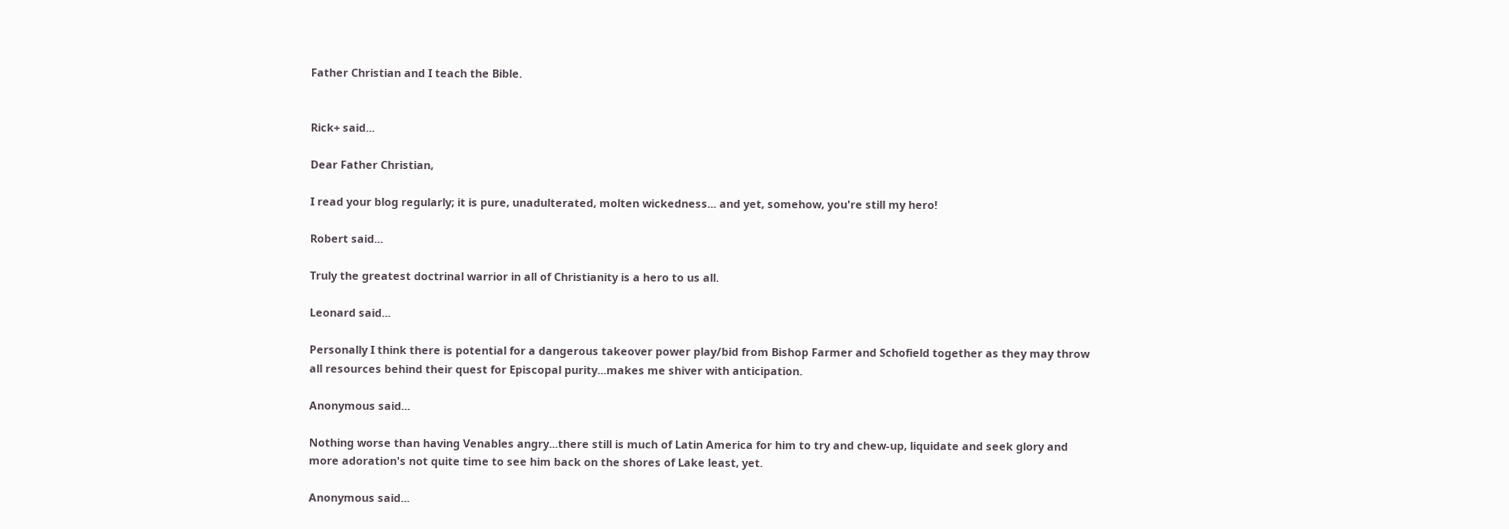Father Christian and I teach the Bible.


Rick+ said...

Dear Father Christian,

I read your blog regularly; it is pure, unadulterated, molten wickedness... and yet, somehow, you're still my hero!

Robert said...

Truly the greatest doctrinal warrior in all of Christianity is a hero to us all.

Leonard said...

Personally I think there is potential for a dangerous takeover power play/bid from Bishop Farmer and Schofield together as they may throw all resources behind their quest for Episcopal purity...makes me shiver with anticipation.

Anonymous said...

Nothing worse than having Venables angry...there still is much of Latin America for him to try and chew-up, liquidate and seek glory and more adoration's not quite time to see him back on the shores of Lake least, yet.

Anonymous said...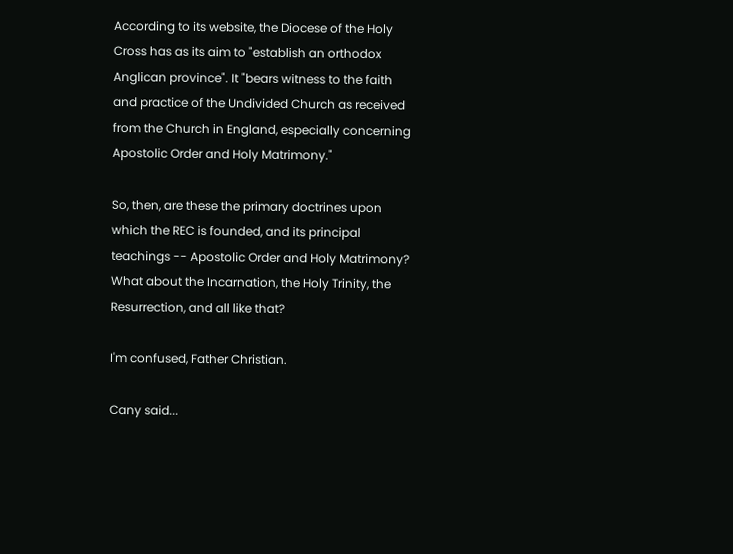According to its website, the Diocese of the Holy Cross has as its aim to "establish an orthodox Anglican province". It "bears witness to the faith and practice of the Undivided Church as received from the Church in England, especially concerning Apostolic Order and Holy Matrimony."

So, then, are these the primary doctrines upon which the REC is founded, and its principal teachings -- Apostolic Order and Holy Matrimony? What about the Incarnation, the Holy Trinity, the Resurrection, and all like that?

I'm confused, Father Christian.

Cany said...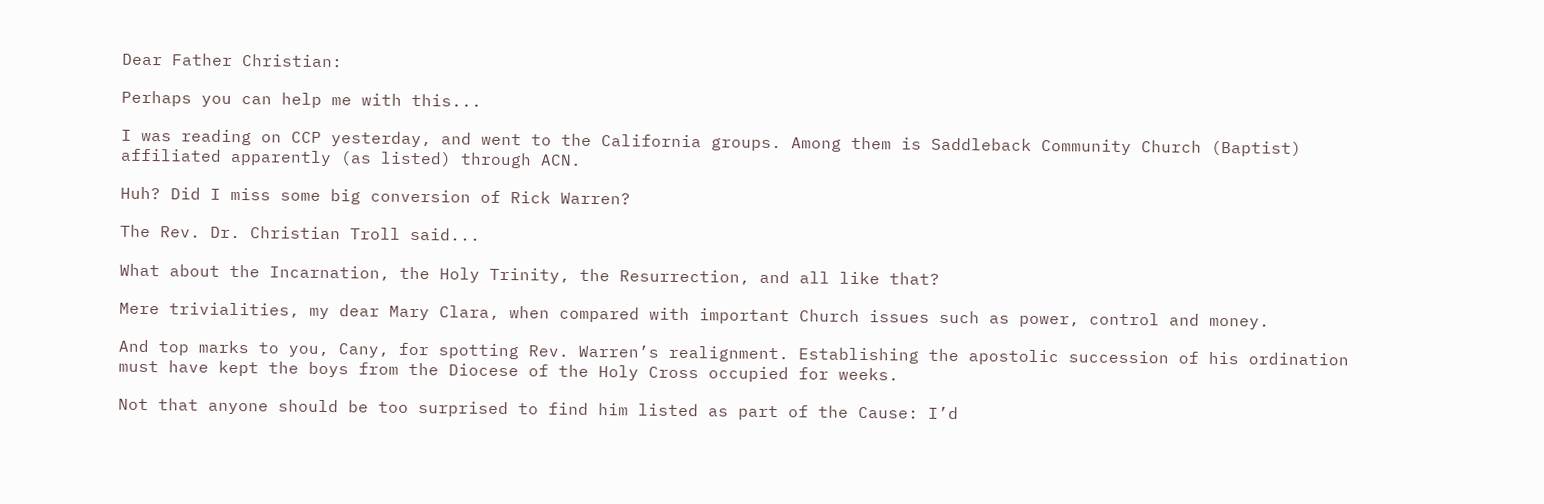Dear Father Christian:

Perhaps you can help me with this...

I was reading on CCP yesterday, and went to the California groups. Among them is Saddleback Community Church (Baptist) affiliated apparently (as listed) through ACN.

Huh? Did I miss some big conversion of Rick Warren?

The Rev. Dr. Christian Troll said...

What about the Incarnation, the Holy Trinity, the Resurrection, and all like that?

Mere trivialities, my dear Mary Clara, when compared with important Church issues such as power, control and money.

And top marks to you, Cany, for spotting Rev. Warren’s realignment. Establishing the apostolic succession of his ordination must have kept the boys from the Diocese of the Holy Cross occupied for weeks.

Not that anyone should be too surprised to find him listed as part of the Cause: I’d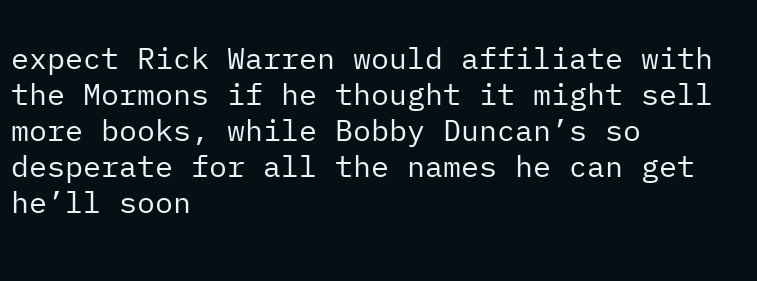expect Rick Warren would affiliate with the Mormons if he thought it might sell more books, while Bobby Duncan’s so desperate for all the names he can get he’ll soon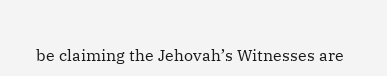be claiming the Jehovah’s Witnesses are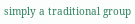simply a traditional group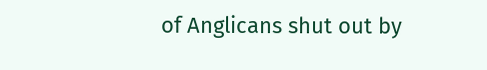of Anglicans shut out by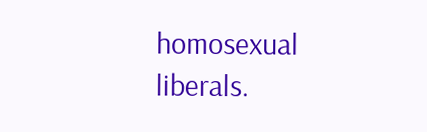homosexual liberals.